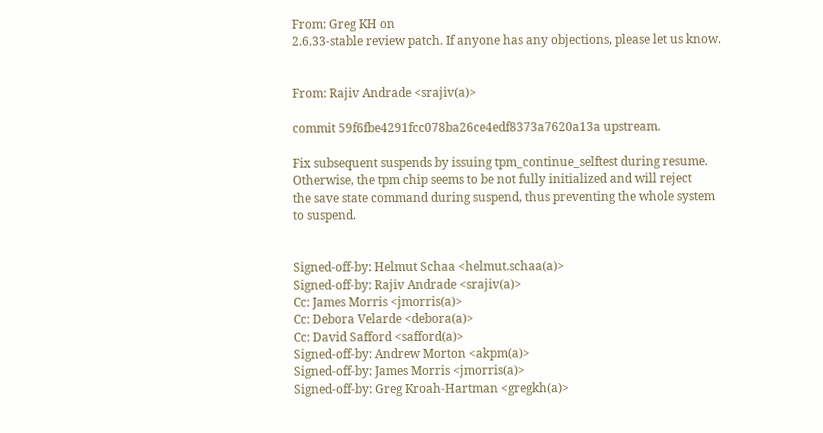From: Greg KH on
2.6.33-stable review patch. If anyone has any objections, please let us know.


From: Rajiv Andrade <srajiv(a)>

commit 59f6fbe4291fcc078ba26ce4edf8373a7620a13a upstream.

Fix subsequent suspends by issuing tpm_continue_selftest during resume.
Otherwise, the tpm chip seems to be not fully initialized and will reject
the save state command during suspend, thus preventing the whole system
to suspend.


Signed-off-by: Helmut Schaa <helmut.schaa(a)>
Signed-off-by: Rajiv Andrade <srajiv(a)>
Cc: James Morris <jmorris(a)>
Cc: Debora Velarde <debora(a)>
Cc: David Safford <safford(a)>
Signed-off-by: Andrew Morton <akpm(a)>
Signed-off-by: James Morris <jmorris(a)>
Signed-off-by: Greg Kroah-Hartman <gregkh(a)>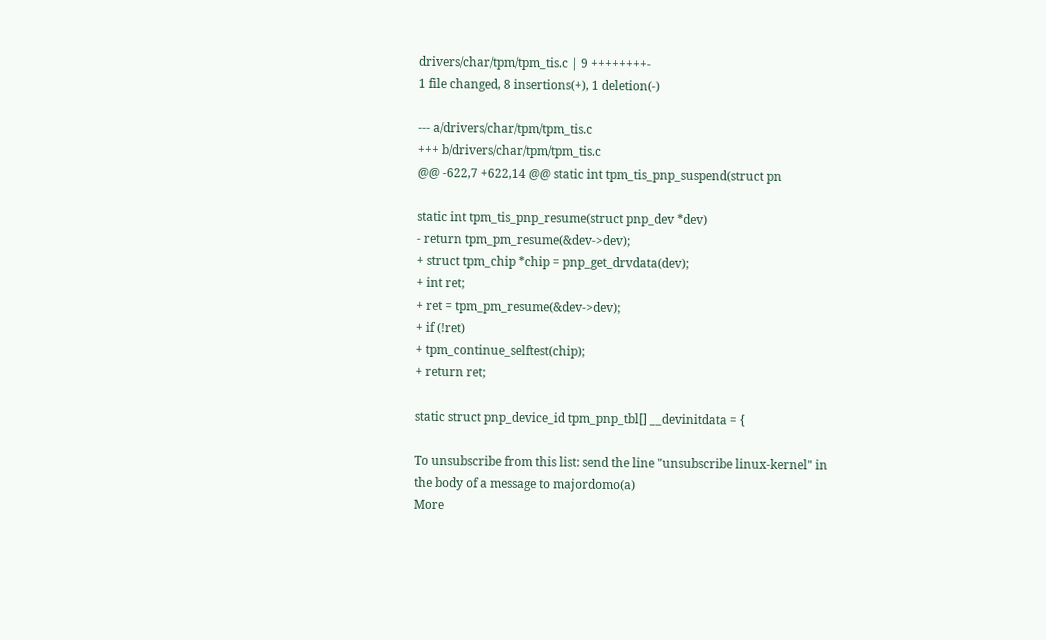drivers/char/tpm/tpm_tis.c | 9 ++++++++-
1 file changed, 8 insertions(+), 1 deletion(-)

--- a/drivers/char/tpm/tpm_tis.c
+++ b/drivers/char/tpm/tpm_tis.c
@@ -622,7 +622,14 @@ static int tpm_tis_pnp_suspend(struct pn

static int tpm_tis_pnp_resume(struct pnp_dev *dev)
- return tpm_pm_resume(&dev->dev);
+ struct tpm_chip *chip = pnp_get_drvdata(dev);
+ int ret;
+ ret = tpm_pm_resume(&dev->dev);
+ if (!ret)
+ tpm_continue_selftest(chip);
+ return ret;

static struct pnp_device_id tpm_pnp_tbl[] __devinitdata = {

To unsubscribe from this list: send the line "unsubscribe linux-kernel" in
the body of a message to majordomo(a)
More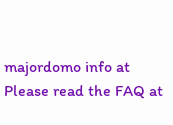majordomo info at
Please read the FAQ at